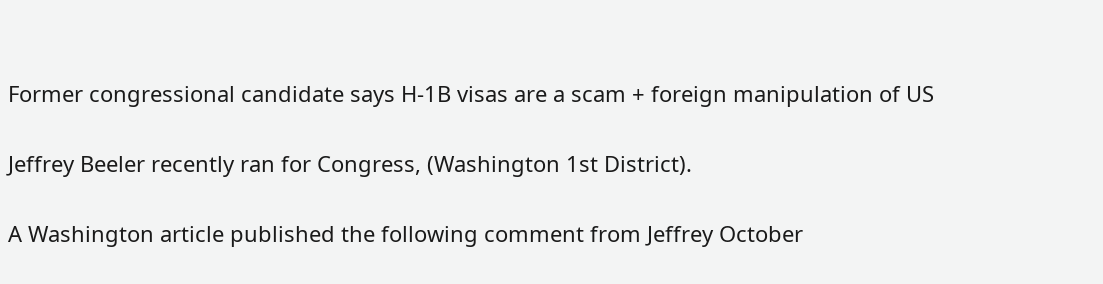Former congressional candidate says H-1B visas are a scam + foreign manipulation of US

Jeffrey Beeler recently ran for Congress, (Washington 1st District).

A Washington article published the following comment from Jeffrey October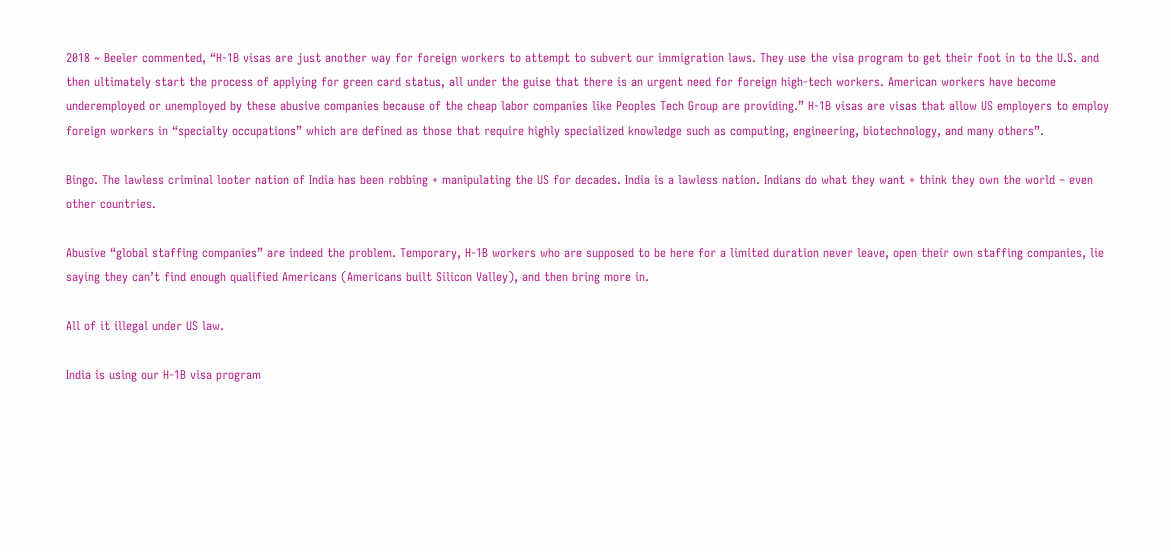2018 ~ Beeler commented, “H-1B visas are just another way for foreign workers to attempt to subvert our immigration laws. They use the visa program to get their foot in to the U.S. and then ultimately start the process of applying for green card status, all under the guise that there is an urgent need for foreign high-tech workers. American workers have become underemployed or unemployed by these abusive companies because of the cheap labor companies like Peoples Tech Group are providing.” H-1B visas are visas that allow US employers to employ foreign workers in “specialty occupations” which are defined as those that require highly specialized knowledge such as computing, engineering, biotechnology, and many others”.

Bingo. The lawless criminal looter nation of India has been robbing + manipulating the US for decades. India is a lawless nation. Indians do what they want + think they own the world – even other countries.

Abusive “global staffing companies” are indeed the problem. Temporary, H-1B workers who are supposed to be here for a limited duration never leave, open their own staffing companies, lie saying they can’t find enough qualified Americans (Americans built Silicon Valley), and then bring more in.

All of it illegal under US law.

India is using our H-1B visa program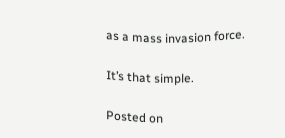as a mass invasion force.

It’s that simple.

Posted on